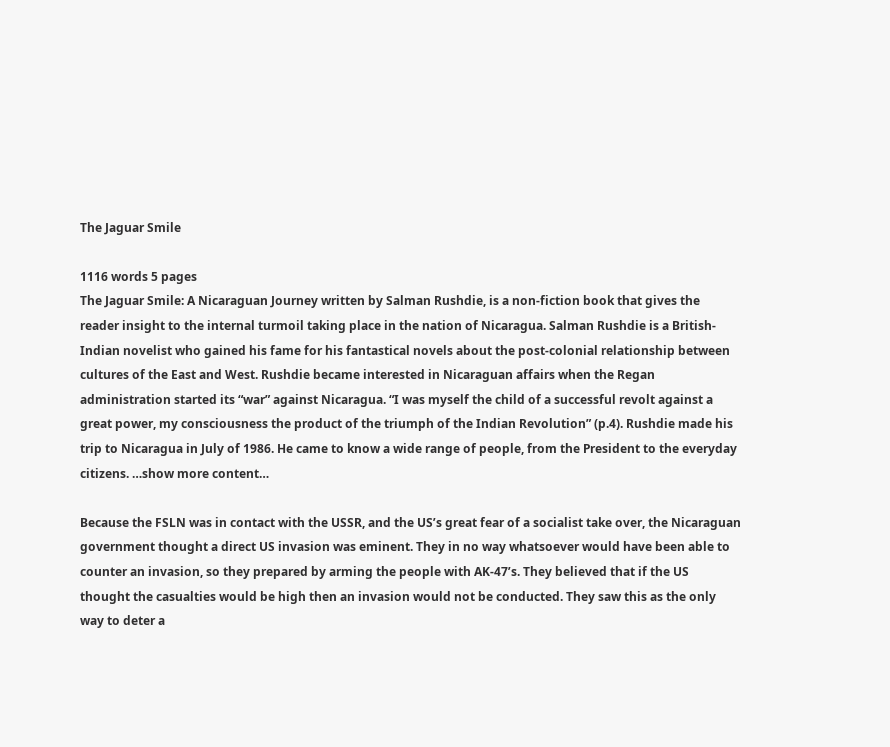The Jaguar Smile

1116 words 5 pages
The Jaguar Smile: A Nicaraguan Journey written by Salman Rushdie, is a non-fiction book that gives the reader insight to the internal turmoil taking place in the nation of Nicaragua. Salman Rushdie is a British-Indian novelist who gained his fame for his fantastical novels about the post-colonial relationship between cultures of the East and West. Rushdie became interested in Nicaraguan affairs when the Regan administration started its “war” against Nicaragua. “I was myself the child of a successful revolt against a great power, my consciousness the product of the triumph of the Indian Revolution” (p.4). Rushdie made his trip to Nicaragua in July of 1986. He came to know a wide range of people, from the President to the everyday citizens. …show more content…

Because the FSLN was in contact with the USSR, and the US’s great fear of a socialist take over, the Nicaraguan government thought a direct US invasion was eminent. They in no way whatsoever would have been able to counter an invasion, so they prepared by arming the people with AK-47’s. They believed that if the US thought the casualties would be high then an invasion would not be conducted. They saw this as the only way to deter a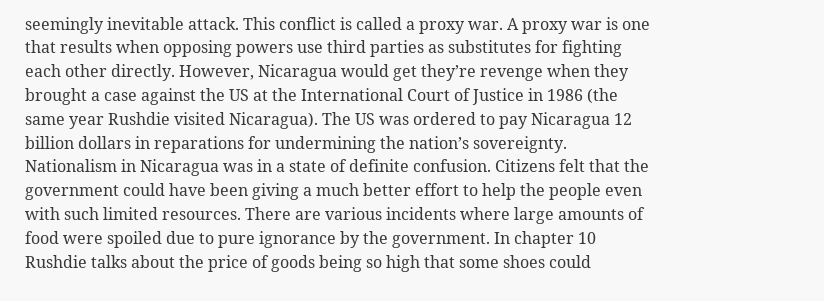seemingly inevitable attack. This conflict is called a proxy war. A proxy war is one that results when opposing powers use third parties as substitutes for fighting each other directly. However, Nicaragua would get they’re revenge when they brought a case against the US at the International Court of Justice in 1986 (the same year Rushdie visited Nicaragua). The US was ordered to pay Nicaragua 12 billion dollars in reparations for undermining the nation’s sovereignty. Nationalism in Nicaragua was in a state of definite confusion. Citizens felt that the government could have been giving a much better effort to help the people even with such limited resources. There are various incidents where large amounts of food were spoiled due to pure ignorance by the government. In chapter 10 Rushdie talks about the price of goods being so high that some shoes could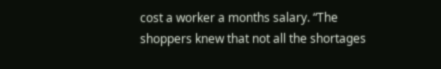cost a worker a months salary. “The shoppers knew that not all the shortages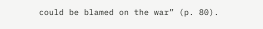could be blamed on the war” (p. 80).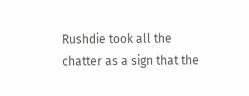Rushdie took all the chatter as a sign that the